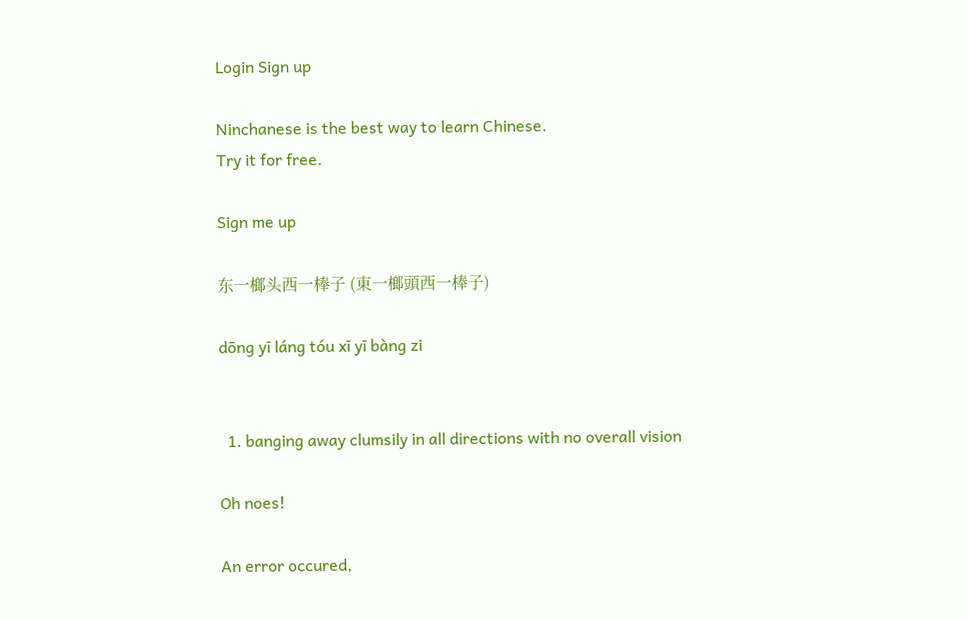Login Sign up

Ninchanese is the best way to learn Chinese.
Try it for free.

Sign me up

东一榔头西一棒子 (東一榔頭西一棒子)

dōng yī láng tóu xī yī bàng zi


  1. banging away clumsily in all directions with no overall vision

Oh noes!

An error occured,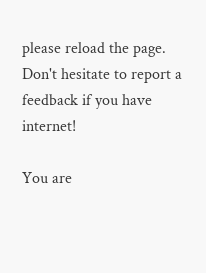please reload the page.
Don't hesitate to report a feedback if you have internet!

You are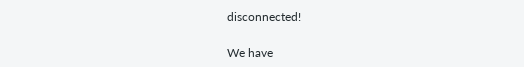disconnected!

We have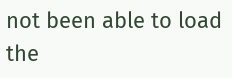not been able to load the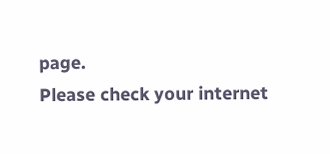page.
Please check your internet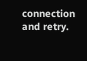connection and retry.